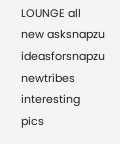LOUNGE all new asksnapzu ideasforsnapzu newtribes interesting pics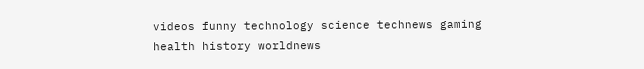videos funny technology science technews gaming health history worldnews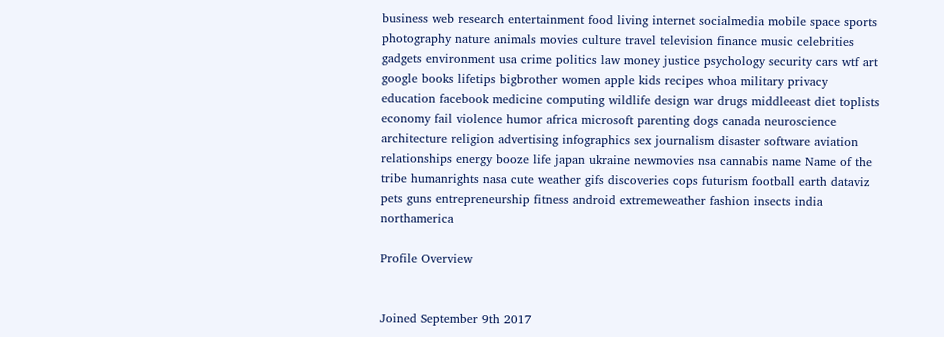business web research entertainment food living internet socialmedia mobile space sports photography nature animals movies culture travel television finance music celebrities gadgets environment usa crime politics law money justice psychology security cars wtf art google books lifetips bigbrother women apple kids recipes whoa military privacy education facebook medicine computing wildlife design war drugs middleeast diet toplists economy fail violence humor africa microsoft parenting dogs canada neuroscience architecture religion advertising infographics sex journalism disaster software aviation relationships energy booze life japan ukraine newmovies nsa cannabis name Name of the tribe humanrights nasa cute weather gifs discoveries cops futurism football earth dataviz pets guns entrepreneurship fitness android extremeweather fashion insects india northamerica

Profile Overview


Joined September 9th 2017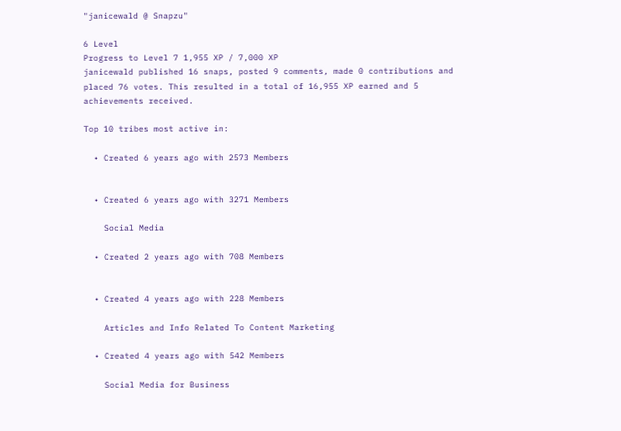"janicewald @ Snapzu"

6 Level
Progress to Level 7 1,955 XP / 7,000 XP
janicewald published 16 snaps, posted 9 comments, made 0 contributions and placed 76 votes. This resulted in a total of 16,955 XP earned and 5 achievements received.

Top 10 tribes most active in:

  • Created 6 years ago with 2573 Members


  • Created 6 years ago with 3271 Members

    Social Media

  • Created 2 years ago with 708 Members


  • Created 4 years ago with 228 Members

    Articles and Info Related To Content Marketing

  • Created 4 years ago with 542 Members

    Social Media for Business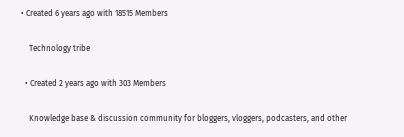• Created 6 years ago with 18515 Members

    Technology tribe

  • Created 2 years ago with 303 Members

    Knowledge base & discussion community for bloggers, vloggers, podcasters, and other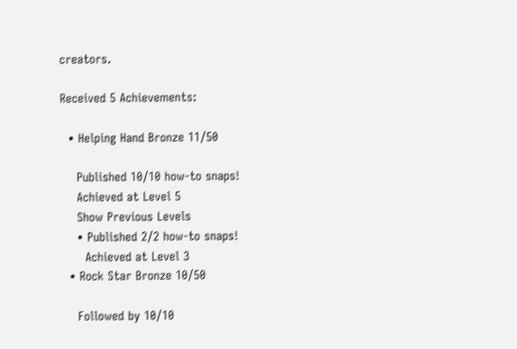creators.

Received 5 Achievements:

  • Helping Hand Bronze 11/50

    Published 10/10 how-to snaps!
    Achieved at Level 5
    Show Previous Levels
    • Published 2/2 how-to snaps!
      Achieved at Level 3
  • Rock Star Bronze 10/50

    Followed by 10/10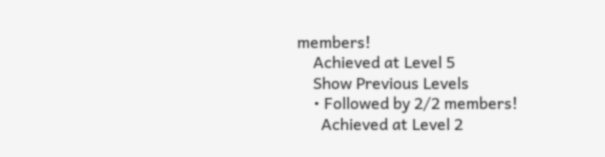members!
    Achieved at Level 5
    Show Previous Levels
    • Followed by 2/2 members!
      Achieved at Level 2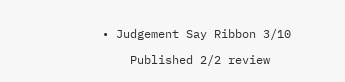• Judgement Say Ribbon 3/10

    Published 2/2 review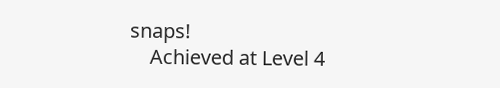snaps!
    Achieved at Level 4